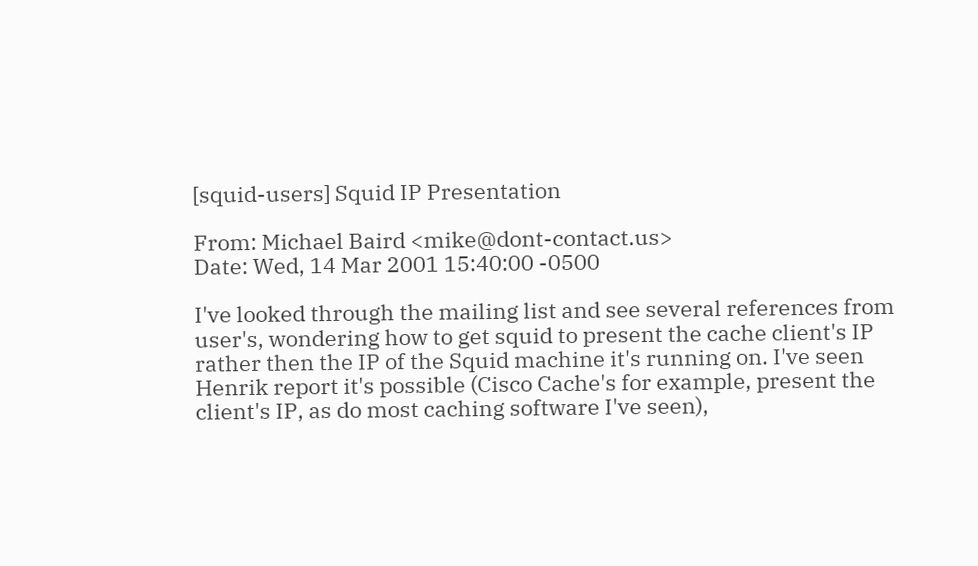[squid-users] Squid IP Presentation

From: Michael Baird <mike@dont-contact.us>
Date: Wed, 14 Mar 2001 15:40:00 -0500

I've looked through the mailing list and see several references from
user's, wondering how to get squid to present the cache client's IP
rather then the IP of the Squid machine it's running on. I've seen
Henrik report it's possible (Cisco Cache's for example, present the
client's IP, as do most caching software I've seen),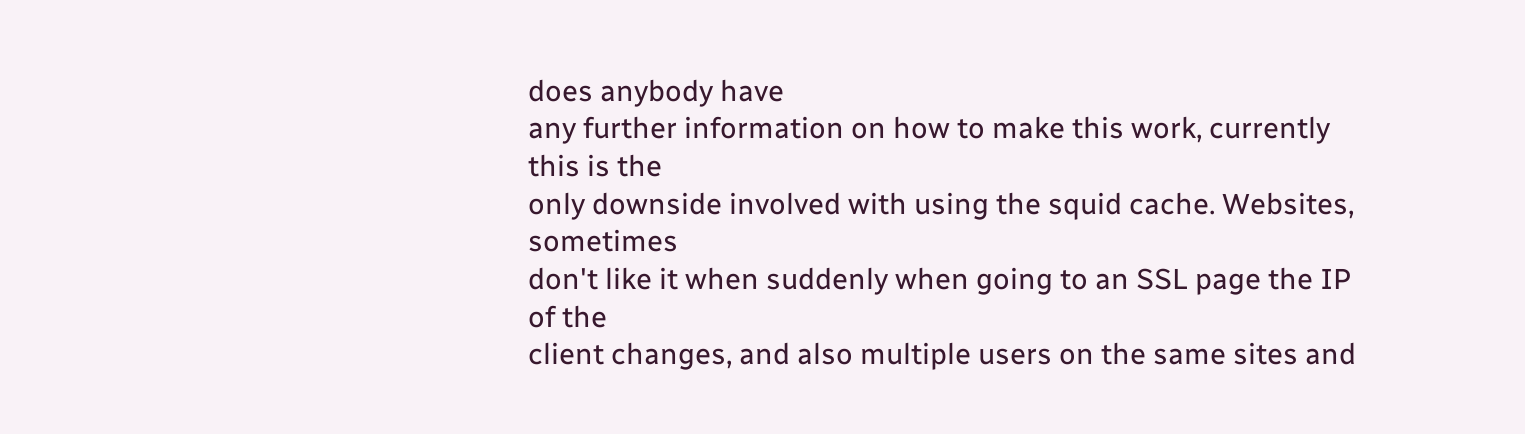does anybody have
any further information on how to make this work, currently this is the
only downside involved with using the squid cache. Websites, sometimes
don't like it when suddenly when going to an SSL page the IP of the
client changes, and also multiple users on the same sites and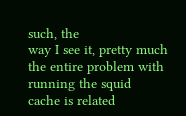such, the
way I see it, pretty much the entire problem with running the squid
cache is related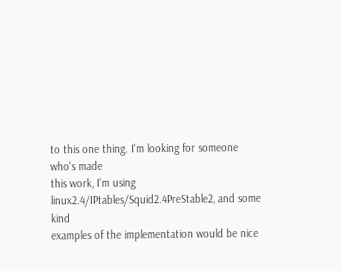to this one thing. I'm looking for someone who's made
this work, I'm using linux2.4/IPtables/Squid2.4PreStable2, and some kind
examples of the implementation would be nice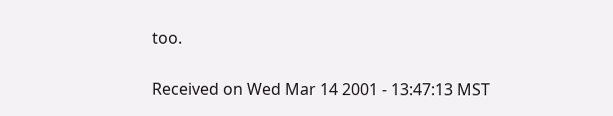too.

Received on Wed Mar 14 2001 - 13:47:13 MST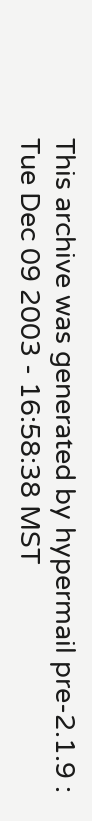This archive was generated by hypermail pre-2.1.9 : Tue Dec 09 2003 - 16:58:38 MST